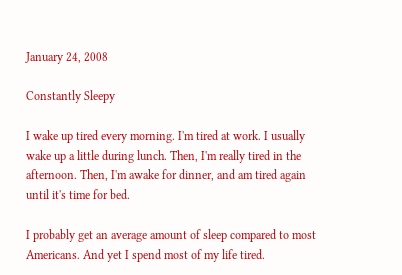January 24, 2008

Constantly Sleepy

I wake up tired every morning. I'm tired at work. I usually wake up a little during lunch. Then, I'm really tired in the afternoon. Then, I'm awake for dinner, and am tired again until it's time for bed.

I probably get an average amount of sleep compared to most Americans. And yet I spend most of my life tired.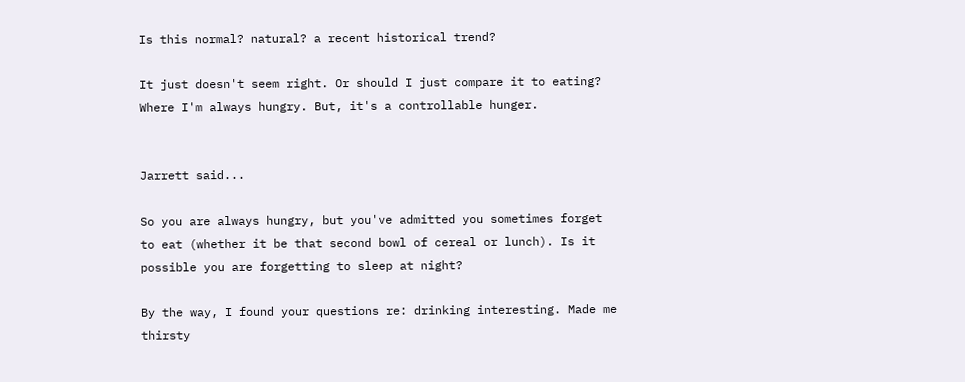Is this normal? natural? a recent historical trend?

It just doesn't seem right. Or should I just compare it to eating? Where I'm always hungry. But, it's a controllable hunger.


Jarrett said...

So you are always hungry, but you've admitted you sometimes forget to eat (whether it be that second bowl of cereal or lunch). Is it possible you are forgetting to sleep at night?

By the way, I found your questions re: drinking interesting. Made me thirsty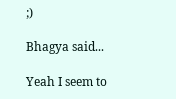;)

Bhagya said...

Yeah I seem to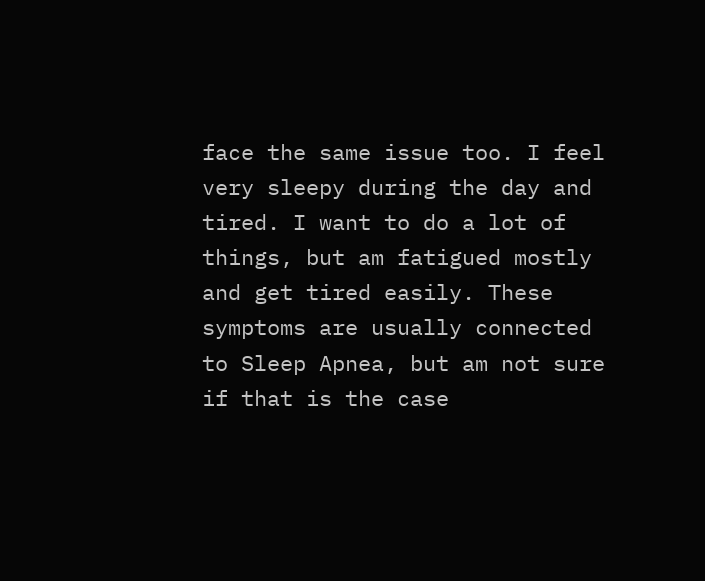face the same issue too. I feel very sleepy during the day and tired. I want to do a lot of things, but am fatigued mostly and get tired easily. These symptoms are usually connected to Sleep Apnea, but am not sure if that is the case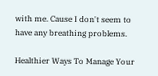with me. Cause I don't seem to have any breathing problems.

Healthier Ways To Manage Your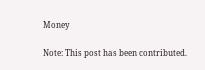Money

Note: This post has been contributed.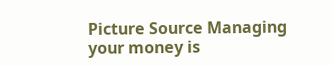Picture Source Managing your money is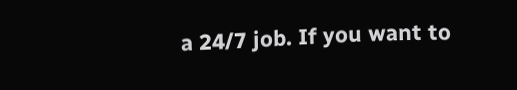a 24/7 job. If you want to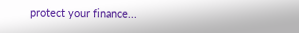protect your finance...